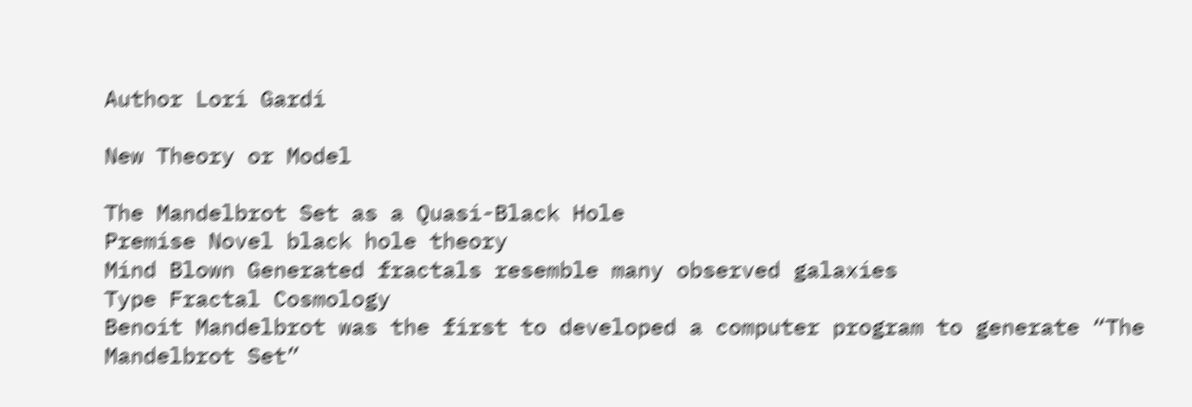Author Lori Gardi

New Theory or Model

The Mandelbrot Set as a Quasi-Black Hole
Premise Novel black hole theory
Mind Blown Generated fractals resemble many observed galaxies
Type Fractal Cosmology
Benoit Mandelbrot was the first to developed a computer program to generate “The Mandelbrot Set”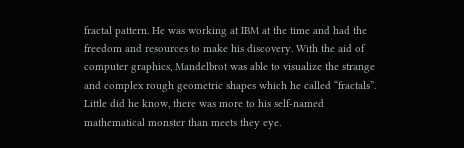fractal pattern. He was working at IBM at the time and had the freedom and resources to make his discovery. With the aid of computer graphics, Mandelbrot was able to visualize the strange and complex rough geometric shapes which he called “fractals”.  Little did he know, there was more to his self-named mathematical monster than meets they eye.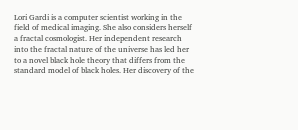Lori Gardi is a computer scientist working in the field of medical imaging. She also considers herself a fractal cosmologist. Her independent research into the fractal nature of the universe has led her to a novel black hole theory that differs from the standard model of black holes. Her discovery of the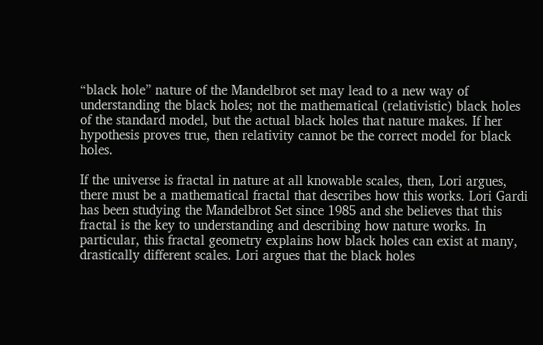“black hole” nature of the Mandelbrot set may lead to a new way of understanding the black holes; not the mathematical (relativistic) black holes of the standard model, but the actual black holes that nature makes. If her hypothesis proves true, then relativity cannot be the correct model for black holes.

If the universe is fractal in nature at all knowable scales, then, Lori argues, there must be a mathematical fractal that describes how this works. Lori Gardi has been studying the Mandelbrot Set since 1985 and she believes that this fractal is the key to understanding and describing how nature works. In particular, this fractal geometry explains how black holes can exist at many, drastically different scales. Lori argues that the black holes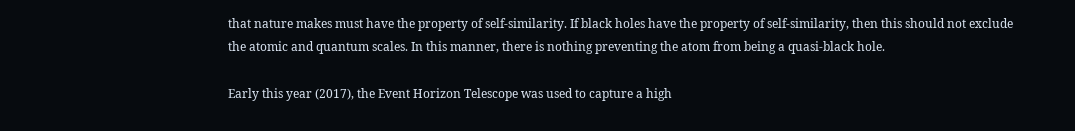that nature makes must have the property of self-similarity. If black holes have the property of self-similarity, then this should not exclude the atomic and quantum scales. In this manner, there is nothing preventing the atom from being a quasi-black hole.

Early this year (2017), the Event Horizon Telescope was used to capture a high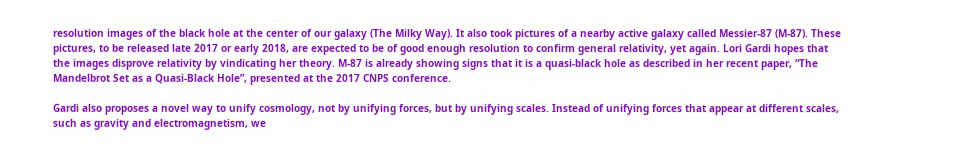resolution images of the black hole at the center of our galaxy (The Milky Way). It also took pictures of a nearby active galaxy called Messier-87 (M-87). These pictures, to be released late 2017 or early 2018, are expected to be of good enough resolution to confirm general relativity, yet again. Lori Gardi hopes that the images disprove relativity by vindicating her theory. M-87 is already showing signs that it is a quasi-black hole as described in her recent paper, “The Mandelbrot Set as a Quasi-Black Hole”, presented at the 2017 CNPS conference.

Gardi also proposes a novel way to unify cosmology, not by unifying forces, but by unifying scales. Instead of unifying forces that appear at different scales, such as gravity and electromagnetism, we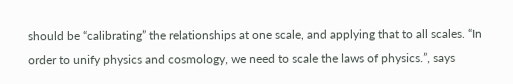should be “calibrating” the relationships at one scale, and applying that to all scales. “In order to unify physics and cosmology, we need to scale the laws of physics.”, says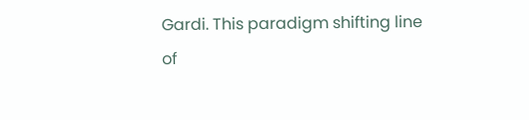Gardi. This paradigm shifting line of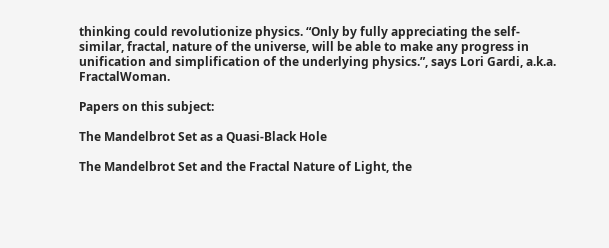thinking could revolutionize physics. “Only by fully appreciating the self-similar, fractal, nature of the universe, will be able to make any progress in unification and simplification of the underlying physics.”, says Lori Gardi, a.k.a. FractalWoman.

Papers on this subject:

The Mandelbrot Set as a Quasi-Black Hole

The Mandelbrot Set and the Fractal Nature of Light, the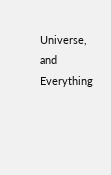Universe, and Everything